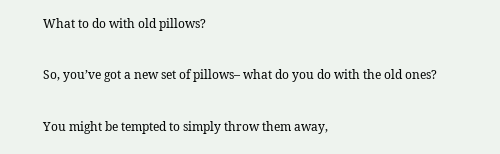What to do with old pillows?

So, you’ve got a new set of pillows– what do you do with the old ones?

You might be tempted to simply throw them away,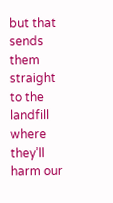but that sends them straight to the landfill where they’ll harm our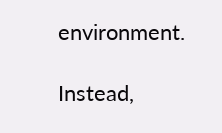environment.

Instead,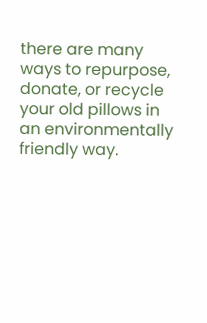there are many ways to repurpose, donate, or recycle your old pillows in an environmentally friendly way.